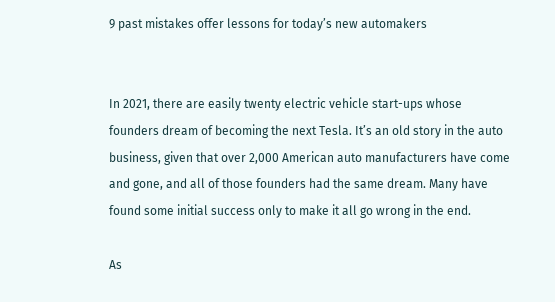9 past mistakes offer lessons for today’s new automakers


In 2021, there are easily twenty electric vehicle start-ups whose founders dream of becoming the next Tesla. It’s an old story in the auto business, given that over 2,000 American auto manufacturers have come and gone, and all of those founders had the same dream. Many have found some initial success only to make it all go wrong in the end.

As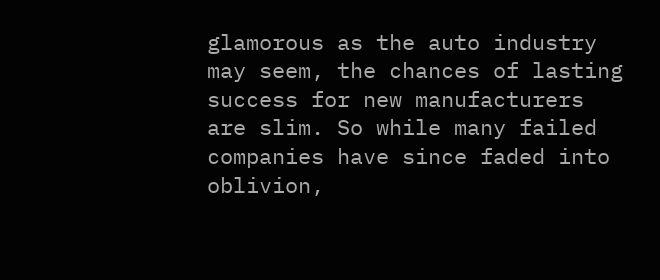glamorous as the auto industry may seem, the chances of lasting success for new manufacturers are slim. So while many failed companies have since faded into oblivion,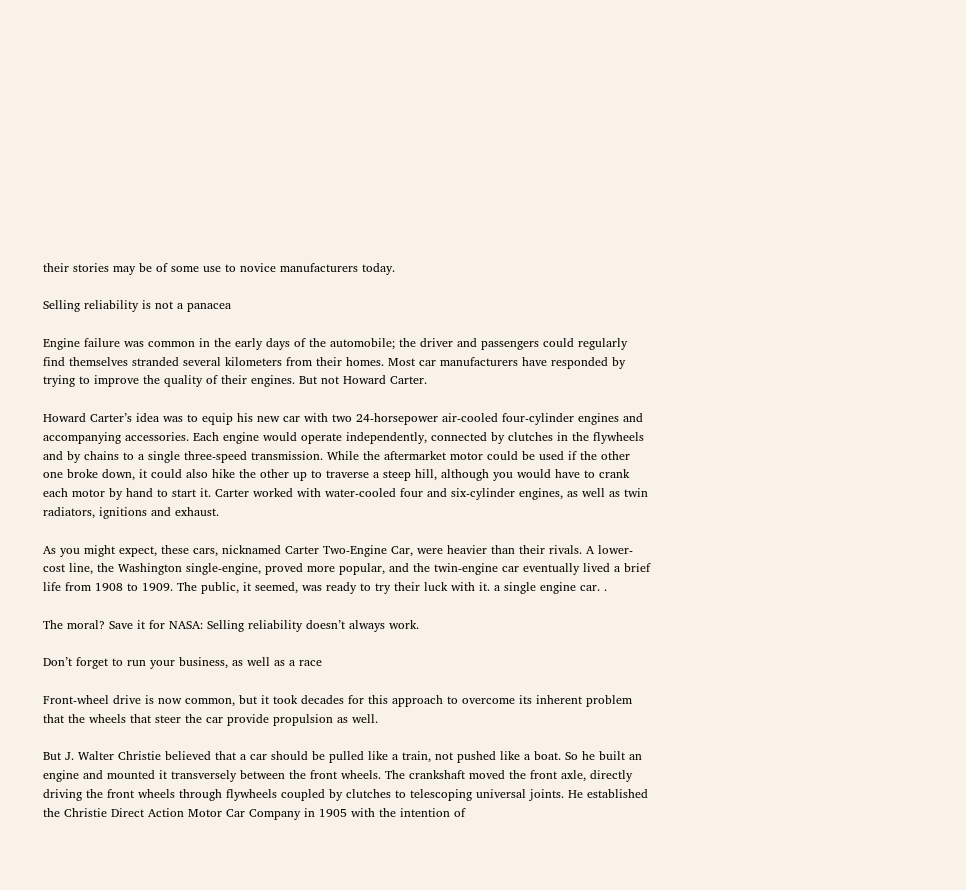their stories may be of some use to novice manufacturers today.

Selling reliability is not a panacea

Engine failure was common in the early days of the automobile; the driver and passengers could regularly find themselves stranded several kilometers from their homes. Most car manufacturers have responded by trying to improve the quality of their engines. But not Howard Carter.

Howard Carter’s idea was to equip his new car with two 24-horsepower air-cooled four-cylinder engines and accompanying accessories. Each engine would operate independently, connected by clutches in the flywheels and by chains to a single three-speed transmission. While the aftermarket motor could be used if the other one broke down, it could also hike the other up to traverse a steep hill, although you would have to crank each motor by hand to start it. Carter worked with water-cooled four and six-cylinder engines, as well as twin radiators, ignitions and exhaust.

As you might expect, these cars, nicknamed Carter Two-Engine Car, were heavier than their rivals. A lower-cost line, the Washington single-engine, proved more popular, and the twin-engine car eventually lived a brief life from 1908 to 1909. The public, it seemed, was ready to try their luck with it. a single engine car. .

The moral? Save it for NASA: Selling reliability doesn’t always work.

Don’t forget to run your business, as well as a race

Front-wheel drive is now common, but it took decades for this approach to overcome its inherent problem that the wheels that steer the car provide propulsion as well.

But J. Walter Christie believed that a car should be pulled like a train, not pushed like a boat. So he built an engine and mounted it transversely between the front wheels. The crankshaft moved the front axle, directly driving the front wheels through flywheels coupled by clutches to telescoping universal joints. He established the Christie Direct Action Motor Car Company in 1905 with the intention of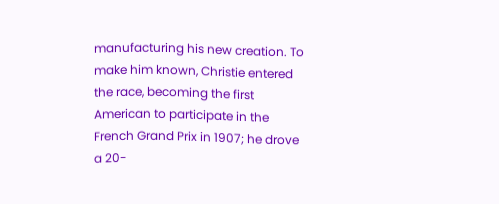manufacturing his new creation. To make him known, Christie entered the race, becoming the first American to participate in the French Grand Prix in 1907; he drove a 20-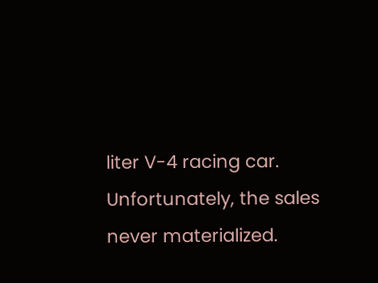liter V-4 racing car. Unfortunately, the sales never materialized.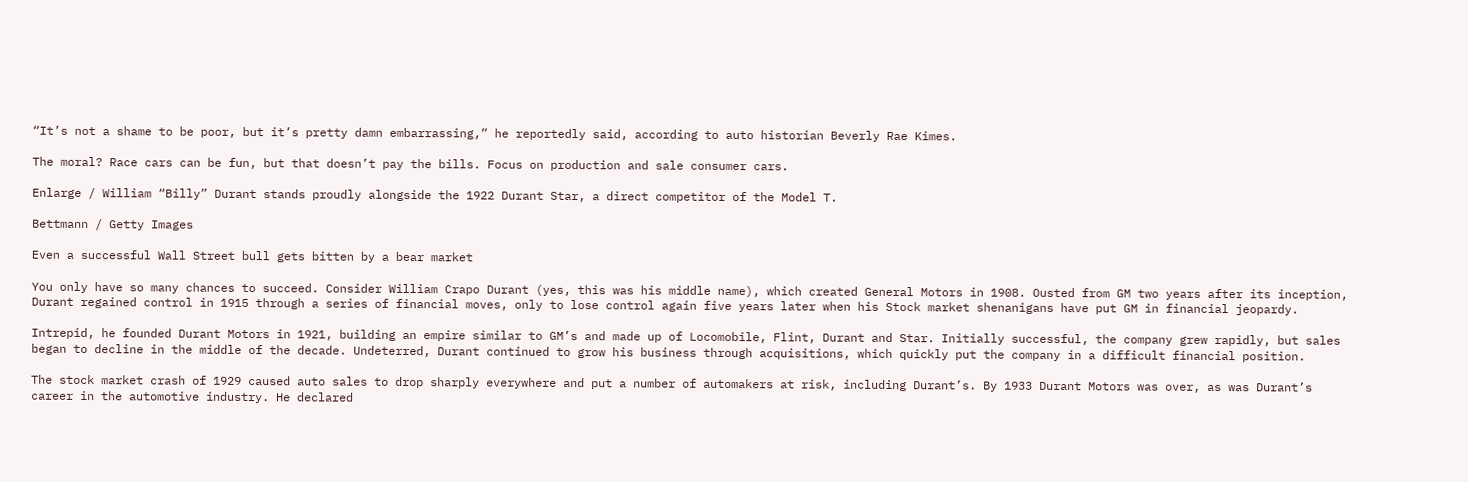“It’s not a shame to be poor, but it’s pretty damn embarrassing,” he reportedly said, according to auto historian Beverly Rae Kimes.

The moral? Race cars can be fun, but that doesn’t pay the bills. Focus on production and sale consumer cars.

Enlarge / William “Billy” Durant stands proudly alongside the 1922 Durant Star, a direct competitor of the Model T.

Bettmann / Getty Images

Even a successful Wall Street bull gets bitten by a bear market

You only have so many chances to succeed. Consider William Crapo Durant (yes, this was his middle name), which created General Motors in 1908. Ousted from GM two years after its inception, Durant regained control in 1915 through a series of financial moves, only to lose control again five years later when his Stock market shenanigans have put GM in financial jeopardy.

Intrepid, he founded Durant Motors in 1921, building an empire similar to GM’s and made up of Locomobile, Flint, Durant and Star. Initially successful, the company grew rapidly, but sales began to decline in the middle of the decade. Undeterred, Durant continued to grow his business through acquisitions, which quickly put the company in a difficult financial position.

The stock market crash of 1929 caused auto sales to drop sharply everywhere and put a number of automakers at risk, including Durant’s. By 1933 Durant Motors was over, as was Durant’s career in the automotive industry. He declared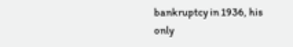bankruptcy in 1936, his only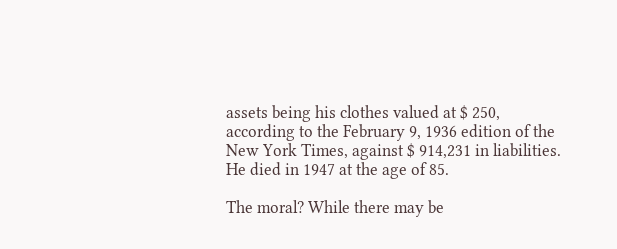assets being his clothes valued at $ 250, according to the February 9, 1936 edition of the New York Times, against $ 914,231 in liabilities. He died in 1947 at the age of 85.

The moral? While there may be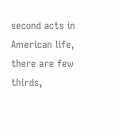second acts in American life, there are few thirds,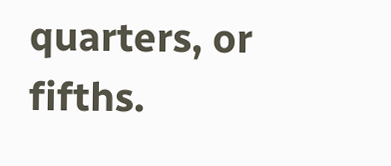quarters, or fifths.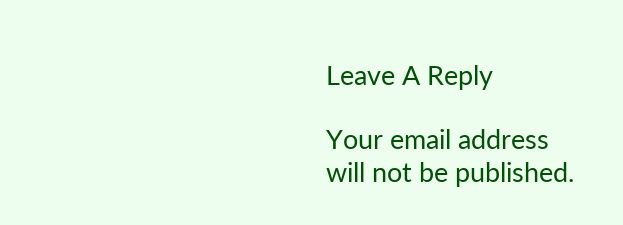Leave A Reply

Your email address will not be published.